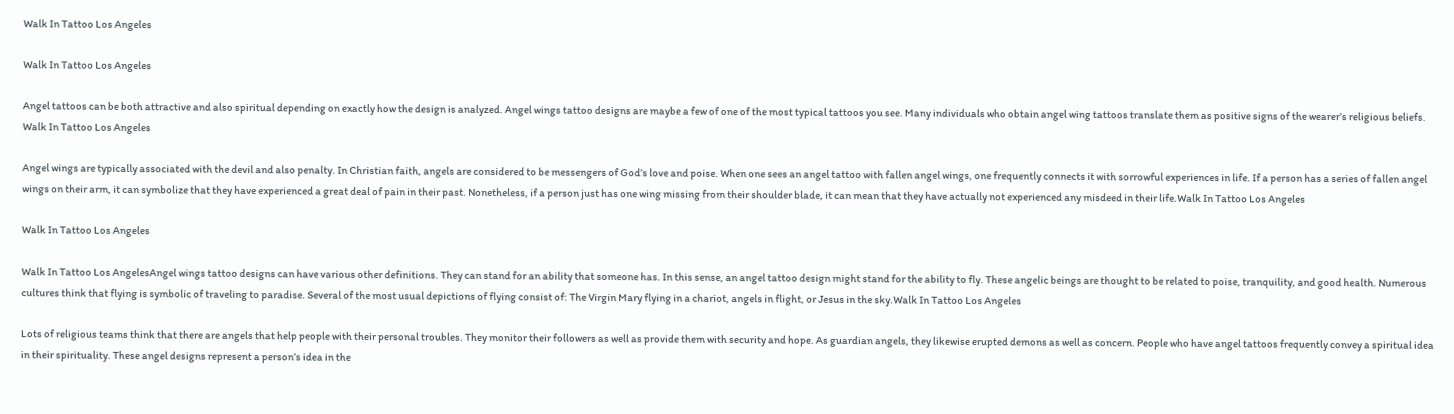Walk In Tattoo Los Angeles

Walk In Tattoo Los Angeles

Angel tattoos can be both attractive and also spiritual depending on exactly how the design is analyzed. Angel wings tattoo designs are maybe a few of one of the most typical tattoos you see. Many individuals who obtain angel wing tattoos translate them as positive signs of the wearer’s religious beliefs. Walk In Tattoo Los Angeles

Angel wings are typically associated with the devil and also penalty. In Christian faith, angels are considered to be messengers of God’s love and poise. When one sees an angel tattoo with fallen angel wings, one frequently connects it with sorrowful experiences in life. If a person has a series of fallen angel wings on their arm, it can symbolize that they have experienced a great deal of pain in their past. Nonetheless, if a person just has one wing missing from their shoulder blade, it can mean that they have actually not experienced any misdeed in their life.Walk In Tattoo Los Angeles

Walk In Tattoo Los Angeles

Walk In Tattoo Los AngelesAngel wings tattoo designs can have various other definitions. They can stand for an ability that someone has. In this sense, an angel tattoo design might stand for the ability to fly. These angelic beings are thought to be related to poise, tranquility, and good health. Numerous cultures think that flying is symbolic of traveling to paradise. Several of the most usual depictions of flying consist of: The Virgin Mary flying in a chariot, angels in flight, or Jesus in the sky.Walk In Tattoo Los Angeles

Lots of religious teams think that there are angels that help people with their personal troubles. They monitor their followers as well as provide them with security and hope. As guardian angels, they likewise erupted demons as well as concern. People who have angel tattoos frequently convey a spiritual idea in their spirituality. These angel designs represent a person’s idea in the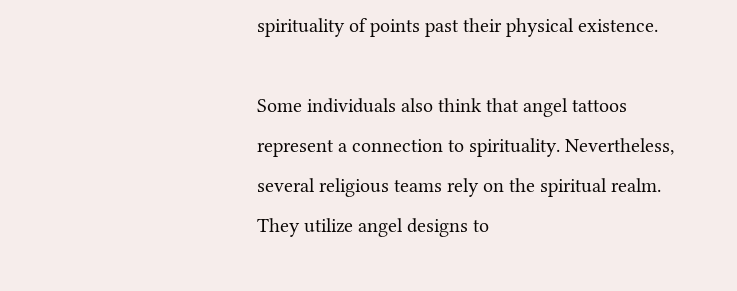spirituality of points past their physical existence.

Some individuals also think that angel tattoos represent a connection to spirituality. Nevertheless, several religious teams rely on the spiritual realm. They utilize angel designs to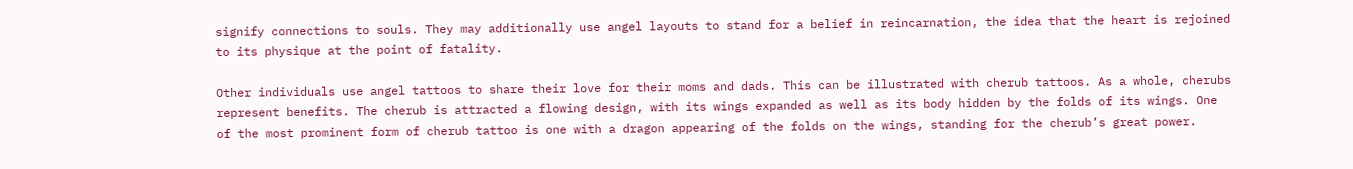signify connections to souls. They may additionally use angel layouts to stand for a belief in reincarnation, the idea that the heart is rejoined to its physique at the point of fatality.

Other individuals use angel tattoos to share their love for their moms and dads. This can be illustrated with cherub tattoos. As a whole, cherubs represent benefits. The cherub is attracted a flowing design, with its wings expanded as well as its body hidden by the folds of its wings. One of the most prominent form of cherub tattoo is one with a dragon appearing of the folds on the wings, standing for the cherub’s great power.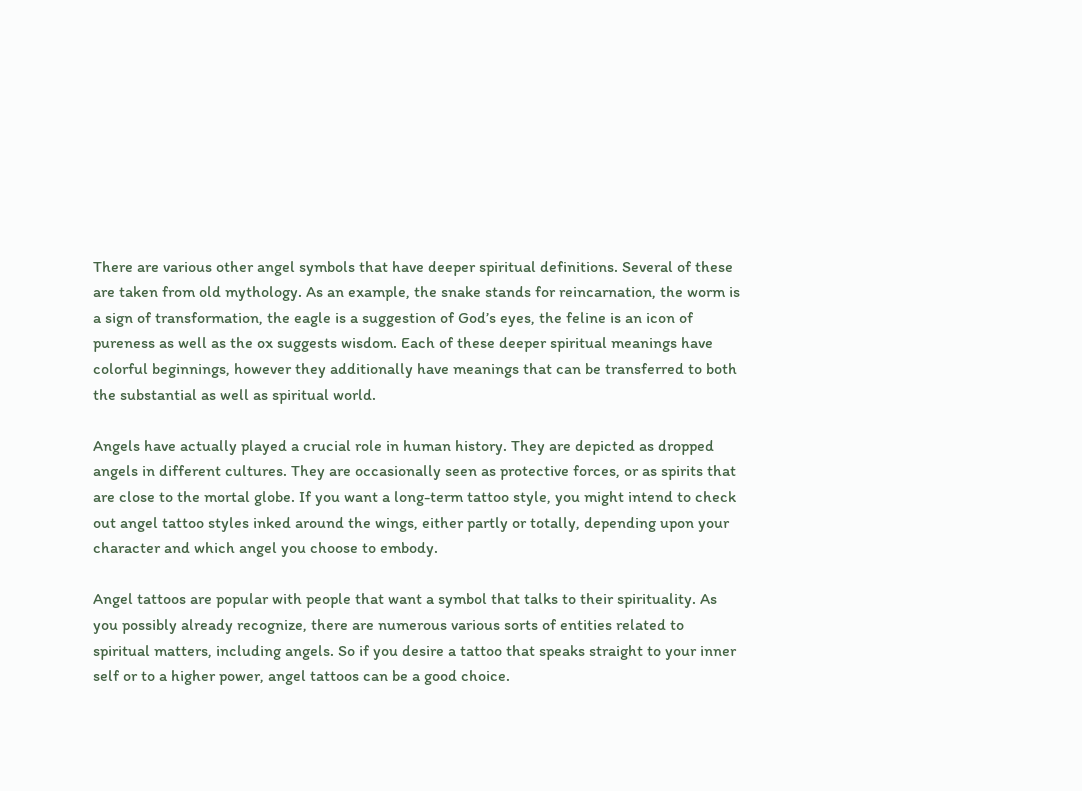There are various other angel symbols that have deeper spiritual definitions. Several of these are taken from old mythology. As an example, the snake stands for reincarnation, the worm is a sign of transformation, the eagle is a suggestion of God’s eyes, the feline is an icon of pureness as well as the ox suggests wisdom. Each of these deeper spiritual meanings have colorful beginnings, however they additionally have meanings that can be transferred to both the substantial as well as spiritual world.

Angels have actually played a crucial role in human history. They are depicted as dropped angels in different cultures. They are occasionally seen as protective forces, or as spirits that are close to the mortal globe. If you want a long-term tattoo style, you might intend to check out angel tattoo styles inked around the wings, either partly or totally, depending upon your character and which angel you choose to embody.

Angel tattoos are popular with people that want a symbol that talks to their spirituality. As you possibly already recognize, there are numerous various sorts of entities related to spiritual matters, including angels. So if you desire a tattoo that speaks straight to your inner self or to a higher power, angel tattoos can be a good choice.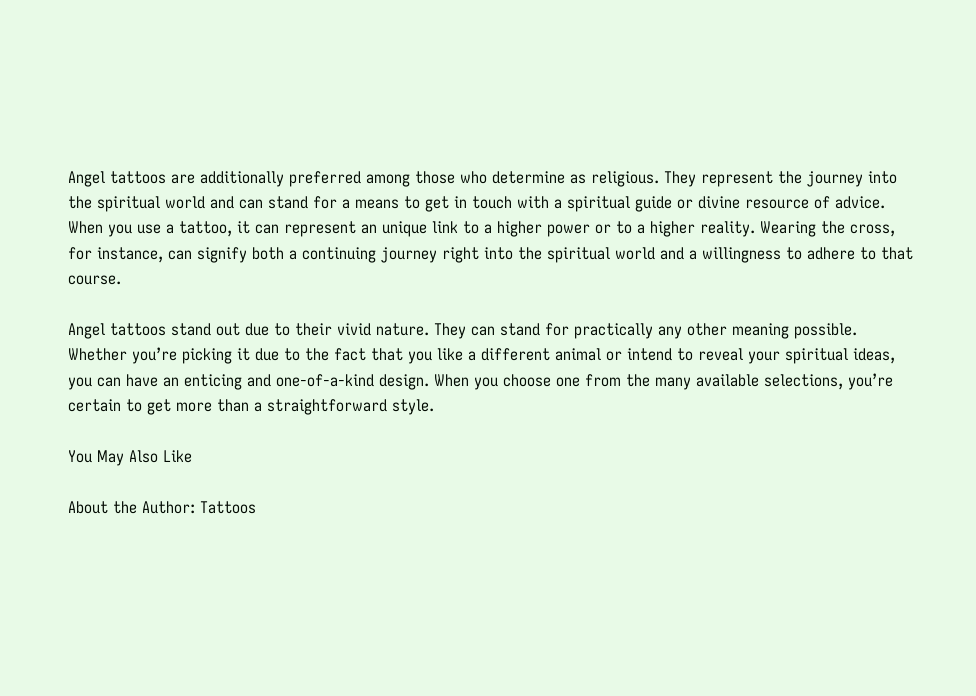Angel tattoos are additionally preferred among those who determine as religious. They represent the journey into the spiritual world and can stand for a means to get in touch with a spiritual guide or divine resource of advice. When you use a tattoo, it can represent an unique link to a higher power or to a higher reality. Wearing the cross, for instance, can signify both a continuing journey right into the spiritual world and a willingness to adhere to that course.

Angel tattoos stand out due to their vivid nature. They can stand for practically any other meaning possible. Whether you’re picking it due to the fact that you like a different animal or intend to reveal your spiritual ideas, you can have an enticing and one-of-a-kind design. When you choose one from the many available selections, you’re certain to get more than a straightforward style.

You May Also Like

About the Author: Tattoos